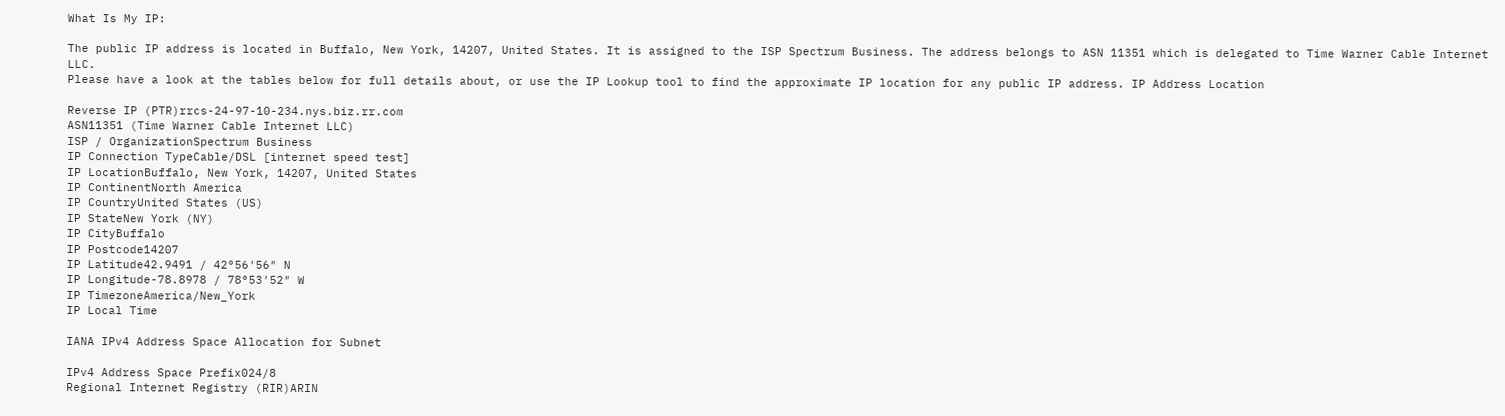What Is My IP:

The public IP address is located in Buffalo, New York, 14207, United States. It is assigned to the ISP Spectrum Business. The address belongs to ASN 11351 which is delegated to Time Warner Cable Internet LLC.
Please have a look at the tables below for full details about, or use the IP Lookup tool to find the approximate IP location for any public IP address. IP Address Location

Reverse IP (PTR)rrcs-24-97-10-234.nys.biz.rr.com
ASN11351 (Time Warner Cable Internet LLC)
ISP / OrganizationSpectrum Business
IP Connection TypeCable/DSL [internet speed test]
IP LocationBuffalo, New York, 14207, United States
IP ContinentNorth America
IP CountryUnited States (US)
IP StateNew York (NY)
IP CityBuffalo
IP Postcode14207
IP Latitude42.9491 / 42°56′56″ N
IP Longitude-78.8978 / 78°53′52″ W
IP TimezoneAmerica/New_York
IP Local Time

IANA IPv4 Address Space Allocation for Subnet

IPv4 Address Space Prefix024/8
Regional Internet Registry (RIR)ARIN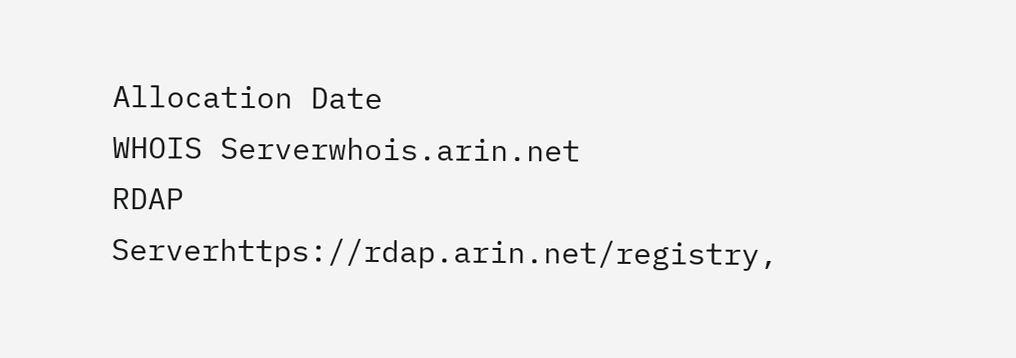Allocation Date
WHOIS Serverwhois.arin.net
RDAP Serverhttps://rdap.arin.net/registry,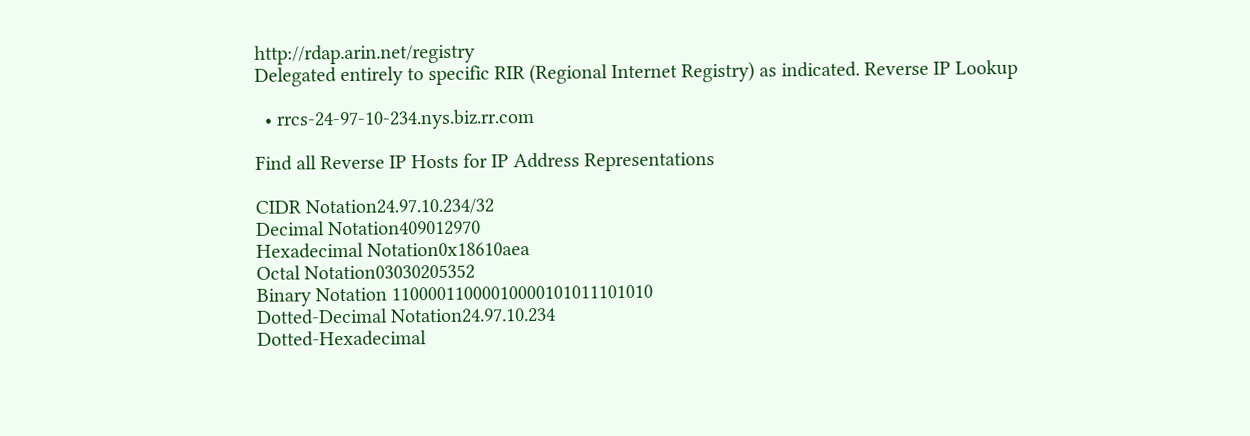http://rdap.arin.net/registry
Delegated entirely to specific RIR (Regional Internet Registry) as indicated. Reverse IP Lookup

  • rrcs-24-97-10-234.nys.biz.rr.com

Find all Reverse IP Hosts for IP Address Representations

CIDR Notation24.97.10.234/32
Decimal Notation409012970
Hexadecimal Notation0x18610aea
Octal Notation03030205352
Binary Notation 11000011000010000101011101010
Dotted-Decimal Notation24.97.10.234
Dotted-Hexadecimal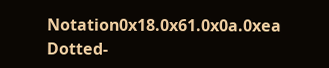Notation0x18.0x61.0x0a.0xea
Dotted-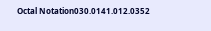Octal Notation030.0141.012.0352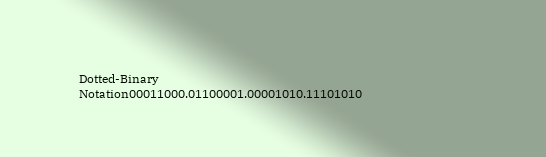Dotted-Binary Notation00011000.01100001.00001010.11101010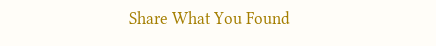Share What You Found